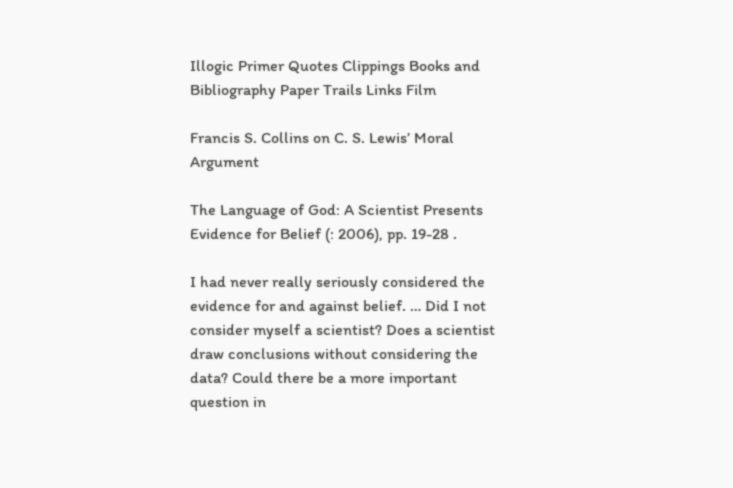Illogic Primer Quotes Clippings Books and Bibliography Paper Trails Links Film

Francis S. Collins on C. S. Lewis’ Moral Argument

The Language of God: A Scientist Presents Evidence for Belief (: 2006), pp. 19-28 .

I had never really seriously considered the evidence for and against belief. … Did I not consider myself a scientist? Does a scientist draw conclusions without considering the data? Could there be a more important question in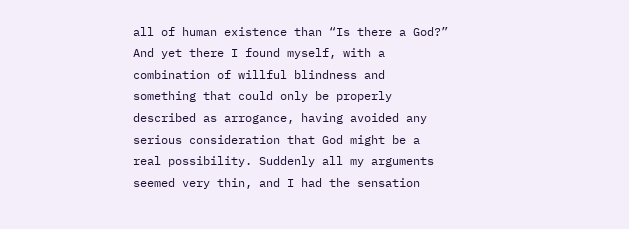all of human existence than “Is there a God?” And yet there I found myself, with a combination of willful blindness and something that could only be properly described as arrogance, having avoided any serious consideration that God might be a real possibility. Suddenly all my arguments seemed very thin, and I had the sensation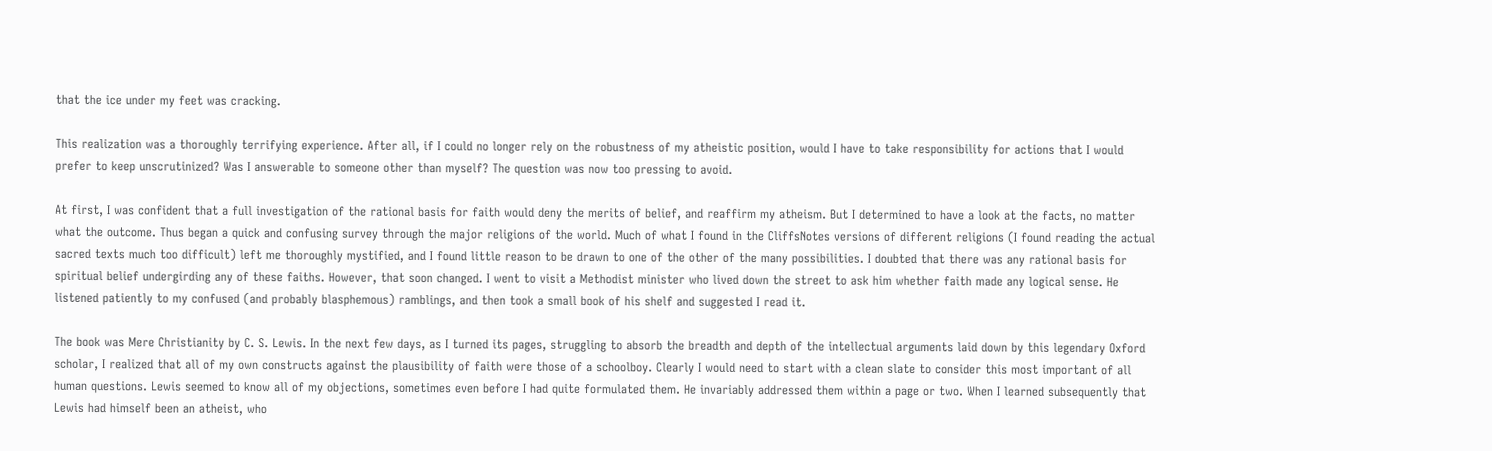that the ice under my feet was cracking.

This realization was a thoroughly terrifying experience. After all, if I could no longer rely on the robustness of my atheistic position, would I have to take responsibility for actions that I would prefer to keep unscrutinized? Was I answerable to someone other than myself? The question was now too pressing to avoid.

At first, I was confident that a full investigation of the rational basis for faith would deny the merits of belief, and reaffirm my atheism. But I determined to have a look at the facts, no matter what the outcome. Thus began a quick and confusing survey through the major religions of the world. Much of what I found in the CliffsNotes versions of different religions (I found reading the actual sacred texts much too difficult) left me thoroughly mystified, and I found little reason to be drawn to one of the other of the many possibilities. I doubted that there was any rational basis for spiritual belief undergirding any of these faiths. However, that soon changed. I went to visit a Methodist minister who lived down the street to ask him whether faith made any logical sense. He listened patiently to my confused (and probably blasphemous) ramblings, and then took a small book of his shelf and suggested I read it.

The book was Mere Christianity by C. S. Lewis. In the next few days, as I turned its pages, struggling to absorb the breadth and depth of the intellectual arguments laid down by this legendary Oxford scholar, I realized that all of my own constructs against the plausibility of faith were those of a schoolboy. Clearly I would need to start with a clean slate to consider this most important of all human questions. Lewis seemed to know all of my objections, sometimes even before I had quite formulated them. He invariably addressed them within a page or two. When I learned subsequently that Lewis had himself been an atheist, who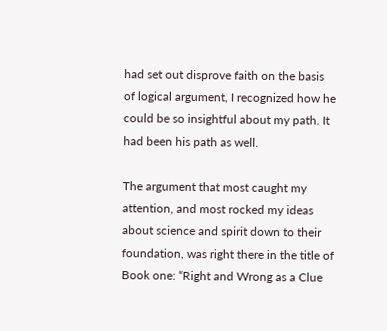had set out disprove faith on the basis of logical argument, I recognized how he could be so insightful about my path. It had been his path as well.

The argument that most caught my attention, and most rocked my ideas about science and spirit down to their foundation, was right there in the title of Book one: “Right and Wrong as a Clue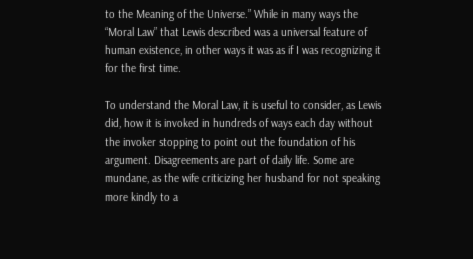to the Meaning of the Universe.” While in many ways the “Moral Law” that Lewis described was a universal feature of human existence, in other ways it was as if I was recognizing it for the first time.

To understand the Moral Law, it is useful to consider, as Lewis did, how it is invoked in hundreds of ways each day without the invoker stopping to point out the foundation of his argument. Disagreements are part of daily life. Some are mundane, as the wife criticizing her husband for not speaking more kindly to a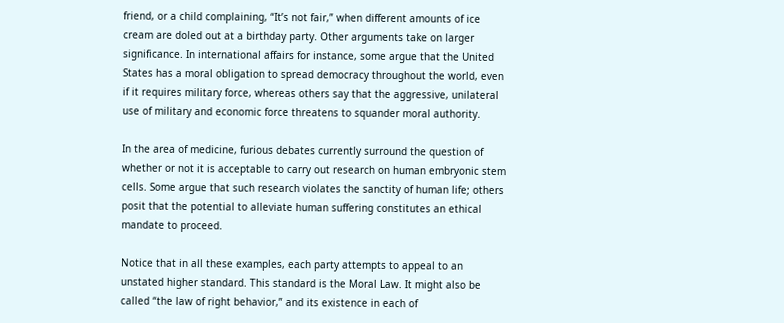friend, or a child complaining, “It’s not fair,” when different amounts of ice cream are doled out at a birthday party. Other arguments take on larger significance. In international affairs for instance, some argue that the United States has a moral obligation to spread democracy throughout the world, even if it requires military force, whereas others say that the aggressive, unilateral use of military and economic force threatens to squander moral authority.

In the area of medicine, furious debates currently surround the question of whether or not it is acceptable to carry out research on human embryonic stem cells. Some argue that such research violates the sanctity of human life; others posit that the potential to alleviate human suffering constitutes an ethical mandate to proceed.

Notice that in all these examples, each party attempts to appeal to an unstated higher standard. This standard is the Moral Law. It might also be called “the law of right behavior,” and its existence in each of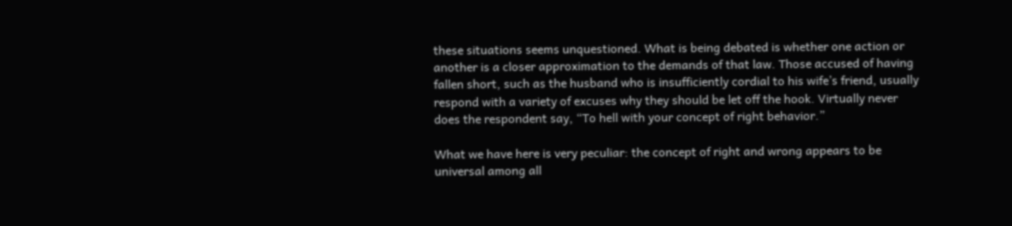these situations seems unquestioned. What is being debated is whether one action or another is a closer approximation to the demands of that law. Those accused of having fallen short, such as the husband who is insufficiently cordial to his wife’s friend, usually respond with a variety of excuses why they should be let off the hook. Virtually never does the respondent say, “To hell with your concept of right behavior.”

What we have here is very peculiar: the concept of right and wrong appears to be universal among all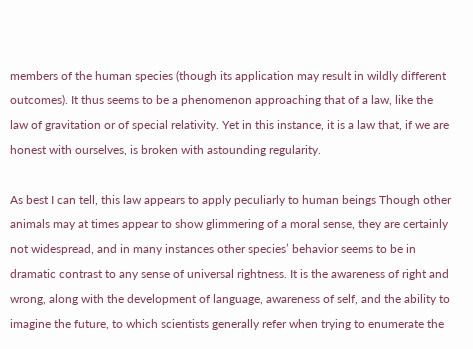members of the human species (though its application may result in wildly different outcomes). It thus seems to be a phenomenon approaching that of a law, like the law of gravitation or of special relativity. Yet in this instance, it is a law that, if we are honest with ourselves, is broken with astounding regularity.

As best I can tell, this law appears to apply peculiarly to human beings Though other animals may at times appear to show glimmering of a moral sense, they are certainly not widespread, and in many instances other species’ behavior seems to be in dramatic contrast to any sense of universal rightness. It is the awareness of right and wrong, along with the development of language, awareness of self, and the ability to imagine the future, to which scientists generally refer when trying to enumerate the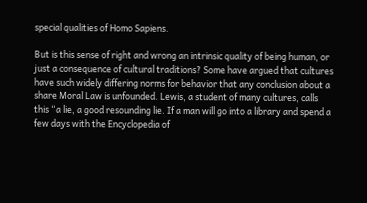special qualities of Homo Sapiens.

But is this sense of right and wrong an intrinsic quality of being human, or just a consequence of cultural traditions? Some have argued that cultures have such widely differing norms for behavior that any conclusion about a share Moral Law is unfounded. Lewis, a student of many cultures, calls this “a lie, a good resounding lie. If a man will go into a library and spend a few days with the Encyclopedia of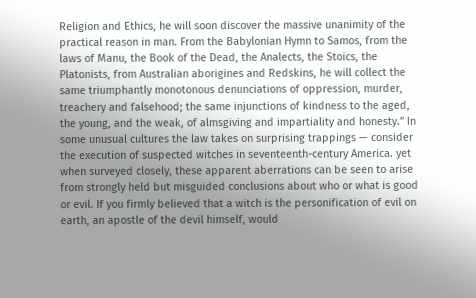Religion and Ethics, he will soon discover the massive unanimity of the practical reason in man. From the Babylonian Hymn to Samos, from the laws of Manu, the Book of the Dead, the Analects, the Stoics, the Platonists, from Australian aborigines and Redskins, he will collect the same triumphantly monotonous denunciations of oppression, murder, treachery and falsehood; the same injunctions of kindness to the aged, the young, and the weak, of almsgiving and impartiality and honesty.” In some unusual cultures the law takes on surprising trappings — consider the execution of suspected witches in seventeenth-century America. yet when surveyed closely, these apparent aberrations can be seen to arise from strongly held but misguided conclusions about who or what is good or evil. If you firmly believed that a witch is the personification of evil on earth, an apostle of the devil himself, would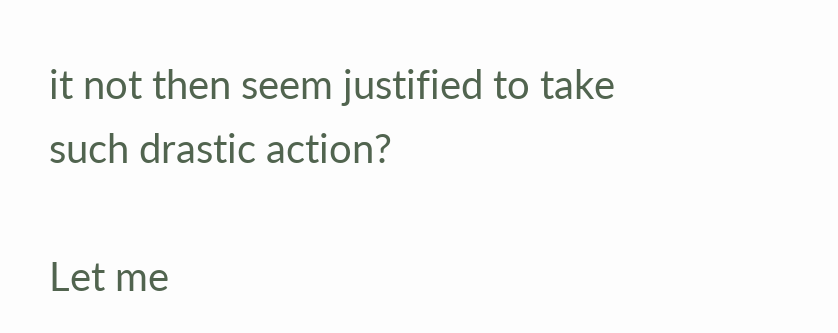it not then seem justified to take such drastic action?

Let me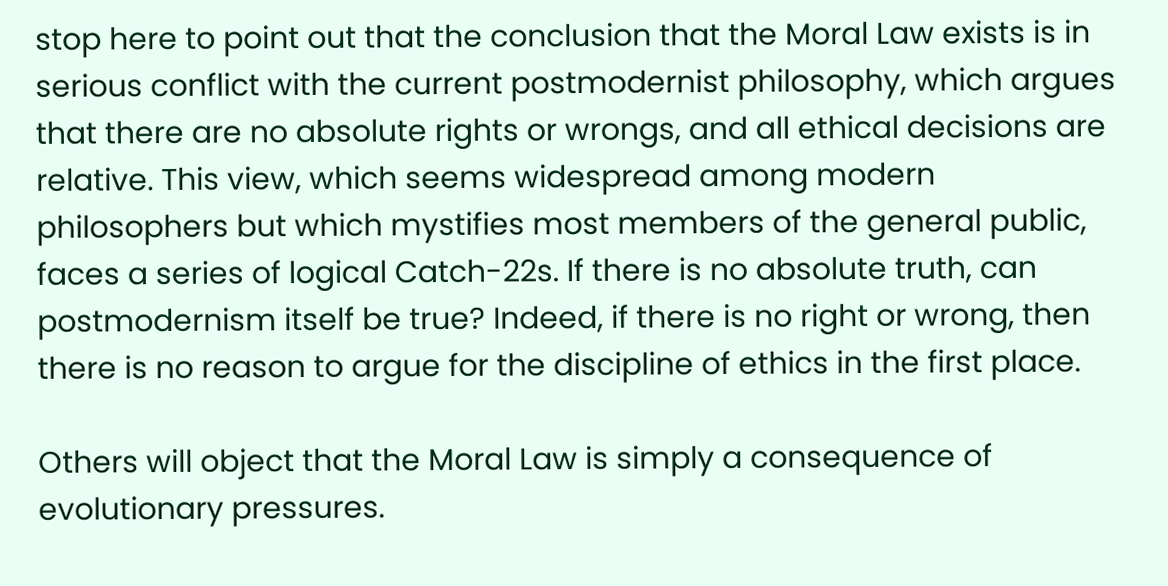stop here to point out that the conclusion that the Moral Law exists is in serious conflict with the current postmodernist philosophy, which argues that there are no absolute rights or wrongs, and all ethical decisions are relative. This view, which seems widespread among modern philosophers but which mystifies most members of the general public, faces a series of logical Catch-22s. If there is no absolute truth, can postmodernism itself be true? Indeed, if there is no right or wrong, then there is no reason to argue for the discipline of ethics in the first place.

Others will object that the Moral Law is simply a consequence of evolutionary pressures.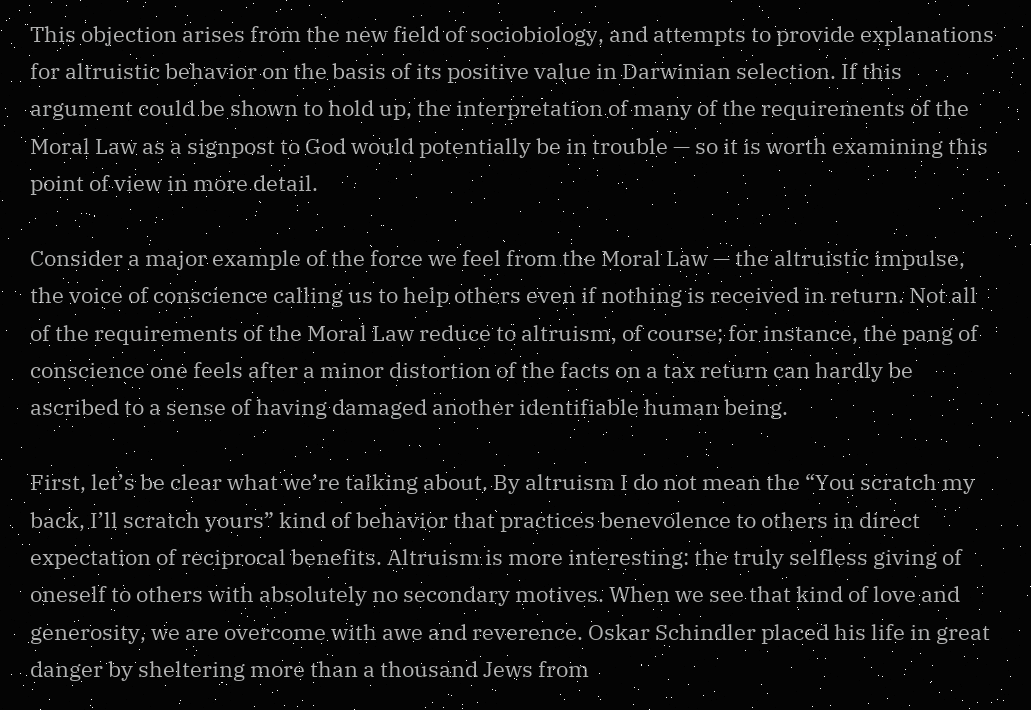This objection arises from the new field of sociobiology, and attempts to provide explanations for altruistic behavior on the basis of its positive value in Darwinian selection. If this argument could be shown to hold up, the interpretation of many of the requirements of the Moral Law as a signpost to God would potentially be in trouble — so it is worth examining this point of view in more detail.

Consider a major example of the force we feel from the Moral Law — the altruistic impulse, the voice of conscience calling us to help others even if nothing is received in return. Not all of the requirements of the Moral Law reduce to altruism, of course; for instance, the pang of conscience one feels after a minor distortion of the facts on a tax return can hardly be ascribed to a sense of having damaged another identifiable human being.

First, let’s be clear what we’re talking about. By altruism I do not mean the “You scratch my back, I’ll scratch yours” kind of behavior that practices benevolence to others in direct expectation of reciprocal benefits. Altruism is more interesting: the truly selfless giving of oneself to others with absolutely no secondary motives. When we see that kind of love and generosity, we are overcome with awe and reverence. Oskar Schindler placed his life in great danger by sheltering more than a thousand Jews from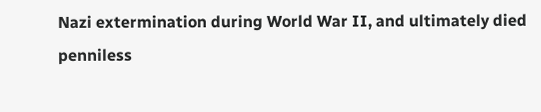Nazi extermination during World War II, and ultimately died penniless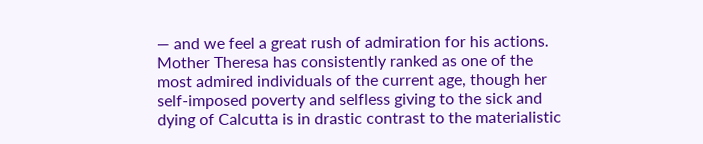— and we feel a great rush of admiration for his actions. Mother Theresa has consistently ranked as one of the most admired individuals of the current age, though her self-imposed poverty and selfless giving to the sick and dying of Calcutta is in drastic contrast to the materialistic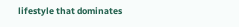lifestyle that dominates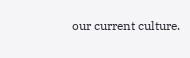our current culture.